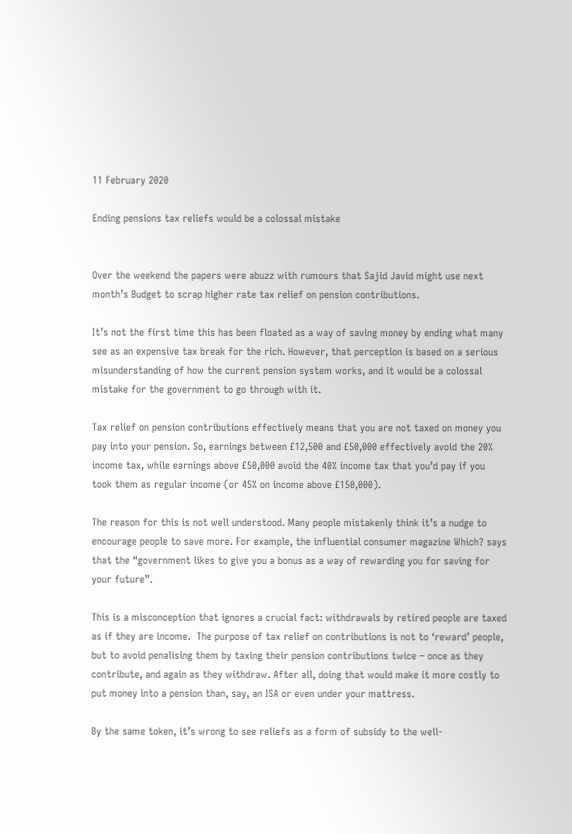11 February 2020

Ending pensions tax reliefs would be a colossal mistake


Over the weekend the papers were abuzz with rumours that Sajid Javid might use next month’s Budget to scrap higher rate tax relief on pension contributions.

It’s not the first time this has been floated as a way of saving money by ending what many see as an expensive tax break for the rich. However, that perception is based on a serious misunderstanding of how the current pension system works, and it would be a colossal mistake for the government to go through with it.

Tax relief on pension contributions effectively means that you are not taxed on money you pay into your pension. So, earnings between £12,500 and £50,000 effectively avoid the 20% income tax, while earnings above £50,000 avoid the 40% income tax that you’d pay if you took them as regular income (or 45% on income above £150,000).

The reason for this is not well understood. Many people mistakenly think it’s a nudge to encourage people to save more. For example, the influential consumer magazine Which? says that the “government likes to give you a bonus as a way of rewarding you for saving for your future”.

This is a misconception that ignores a crucial fact: withdrawals by retired people are taxed as if they are income.  The purpose of tax relief on contributions is not to ‘reward’ people, but to avoid penalising them by taxing their pension contributions twice – once as they contribute, and again as they withdraw. After all, doing that would make it more costly to put money into a pension than, say, an ISA or even under your mattress.

By the same token, it’s wrong to see reliefs as a form of subsidy to the well-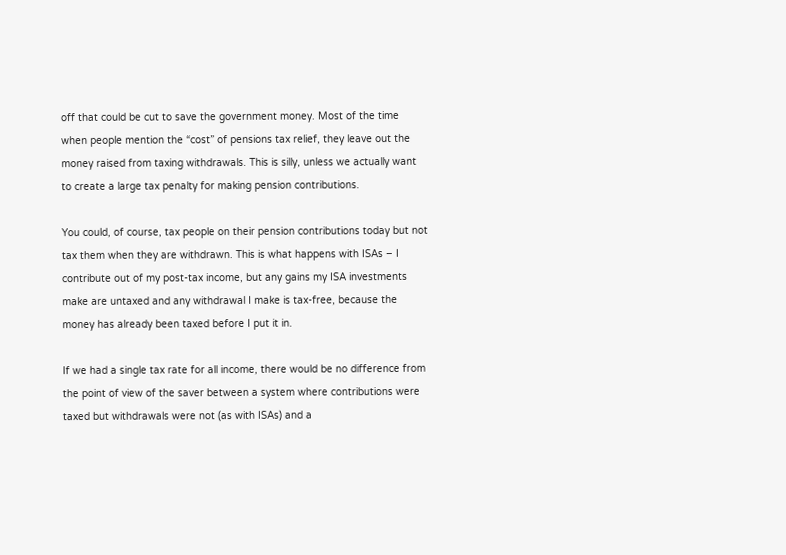off that could be cut to save the government money. Most of the time when people mention the “cost” of pensions tax relief, they leave out the money raised from taxing withdrawals. This is silly, unless we actually want to create a large tax penalty for making pension contributions.

You could, of course, tax people on their pension contributions today but not tax them when they are withdrawn. This is what happens with ISAs – I contribute out of my post-tax income, but any gains my ISA investments make are untaxed and any withdrawal I make is tax-free, because the money has already been taxed before I put it in.

If we had a single tax rate for all income, there would be no difference from the point of view of the saver between a system where contributions were taxed but withdrawals were not (as with ISAs) and a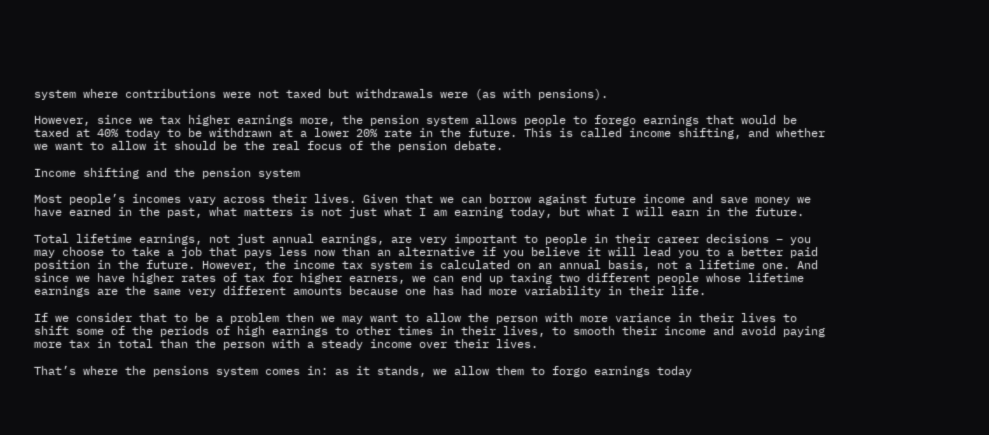system where contributions were not taxed but withdrawals were (as with pensions).

However, since we tax higher earnings more, the pension system allows people to forego earnings that would be taxed at 40% today to be withdrawn at a lower 20% rate in the future. This is called income shifting, and whether we want to allow it should be the real focus of the pension debate.

Income shifting and the pension system

Most people’s incomes vary across their lives. Given that we can borrow against future income and save money we have earned in the past, what matters is not just what I am earning today, but what I will earn in the future.

Total lifetime earnings, not just annual earnings, are very important to people in their career decisions – you may choose to take a job that pays less now than an alternative if you believe it will lead you to a better paid position in the future. However, the income tax system is calculated on an annual basis, not a lifetime one. And since we have higher rates of tax for higher earners, we can end up taxing two different people whose lifetime earnings are the same very different amounts because one has had more variability in their life.

If we consider that to be a problem then we may want to allow the person with more variance in their lives to shift some of the periods of high earnings to other times in their lives, to smooth their income and avoid paying more tax in total than the person with a steady income over their lives.

That’s where the pensions system comes in: as it stands, we allow them to forgo earnings today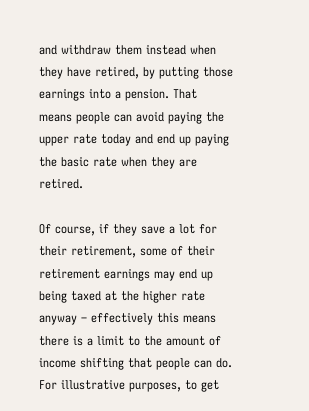and withdraw them instead when they have retired, by putting those earnings into a pension. That means people can avoid paying the upper rate today and end up paying the basic rate when they are retired.

Of course, if they save a lot for their retirement, some of their retirement earnings may end up being taxed at the higher rate anyway – effectively this means there is a limit to the amount of income shifting that people can do. For illustrative purposes, to get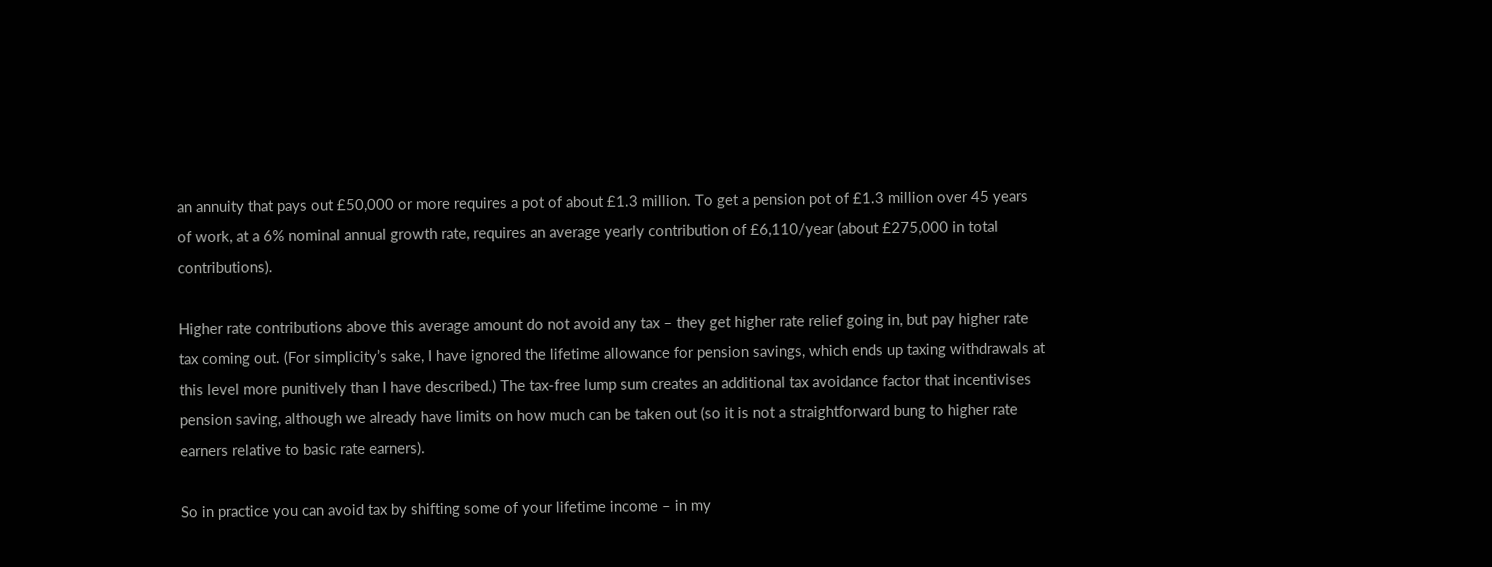an annuity that pays out £50,000 or more requires a pot of about £1.3 million. To get a pension pot of £1.3 million over 45 years of work, at a 6% nominal annual growth rate, requires an average yearly contribution of £6,110/year (about £275,000 in total contributions).

Higher rate contributions above this average amount do not avoid any tax – they get higher rate relief going in, but pay higher rate tax coming out. (For simplicity’s sake, I have ignored the lifetime allowance for pension savings, which ends up taxing withdrawals at this level more punitively than I have described.) The tax-free lump sum creates an additional tax avoidance factor that incentivises pension saving, although we already have limits on how much can be taken out (so it is not a straightforward bung to higher rate earners relative to basic rate earners).

So in practice you can avoid tax by shifting some of your lifetime income – in my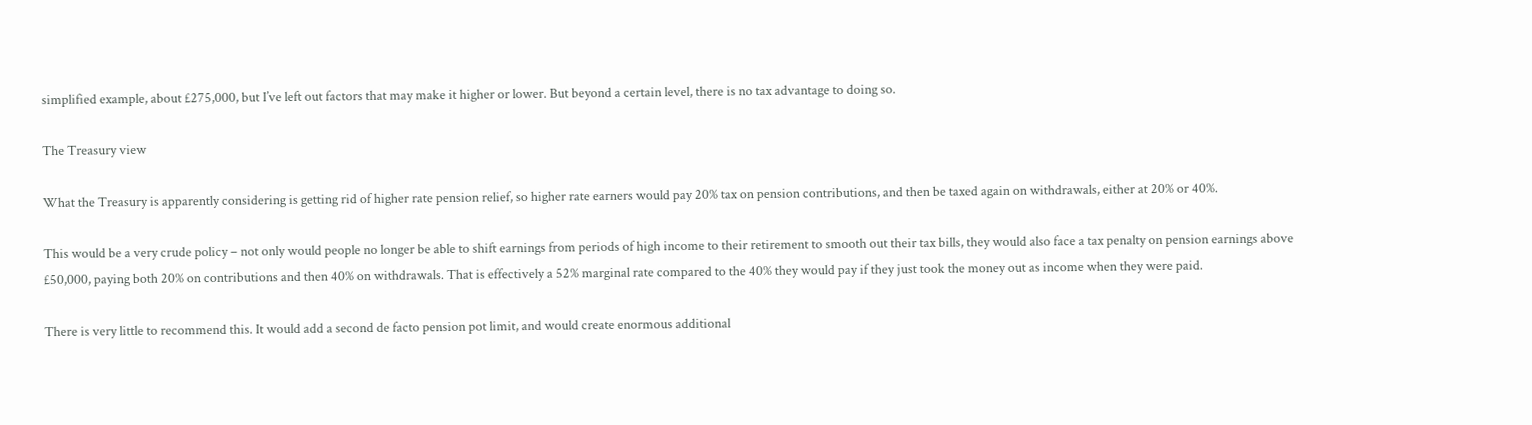simplified example, about £275,000, but I’ve left out factors that may make it higher or lower. But beyond a certain level, there is no tax advantage to doing so.

The Treasury view

What the Treasury is apparently considering is getting rid of higher rate pension relief, so higher rate earners would pay 20% tax on pension contributions, and then be taxed again on withdrawals, either at 20% or 40%.

This would be a very crude policy – not only would people no longer be able to shift earnings from periods of high income to their retirement to smooth out their tax bills, they would also face a tax penalty on pension earnings above £50,000, paying both 20% on contributions and then 40% on withdrawals. That is effectively a 52% marginal rate compared to the 40% they would pay if they just took the money out as income when they were paid.

There is very little to recommend this. It would add a second de facto pension pot limit, and would create enormous additional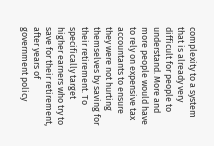complexity to a system that is already very difficult for people to understand. More and more people would have to rely on expensive tax accountants to ensure they were not hurting themselves by saving for their retirement. To specifically target higher earners who try to save for their retirement, after years of government policy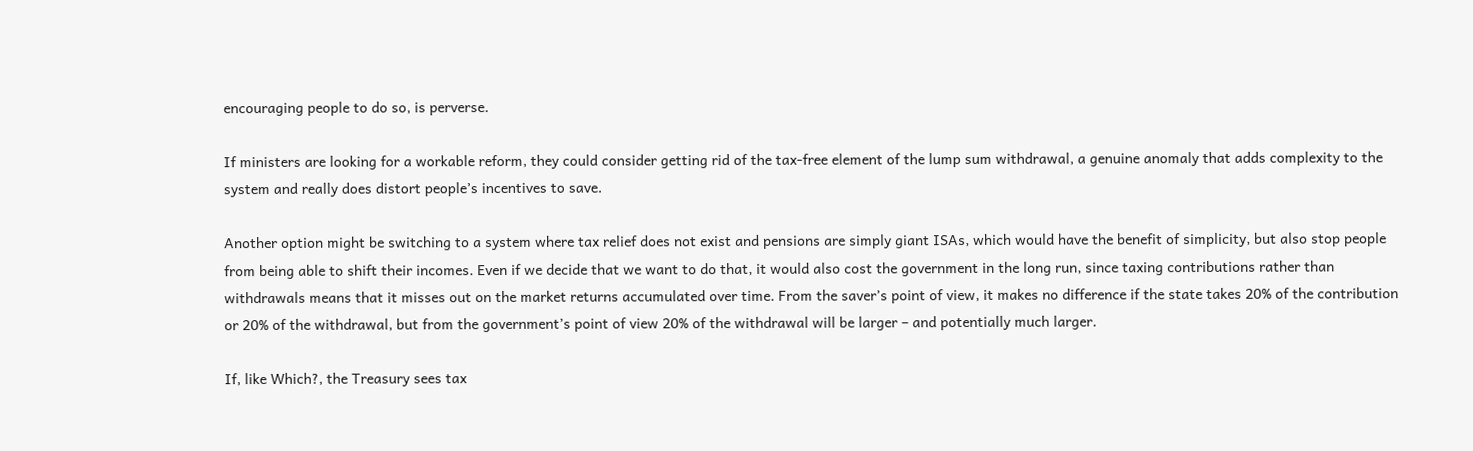encouraging people to do so, is perverse.

If ministers are looking for a workable reform, they could consider getting rid of the tax-free element of the lump sum withdrawal, a genuine anomaly that adds complexity to the system and really does distort people’s incentives to save.

Another option might be switching to a system where tax relief does not exist and pensions are simply giant ISAs, which would have the benefit of simplicity, but also stop people from being able to shift their incomes. Even if we decide that we want to do that, it would also cost the government in the long run, since taxing contributions rather than withdrawals means that it misses out on the market returns accumulated over time. From the saver’s point of view, it makes no difference if the state takes 20% of the contribution or 20% of the withdrawal, but from the government’s point of view 20% of the withdrawal will be larger – and potentially much larger.

If, like Which?, the Treasury sees tax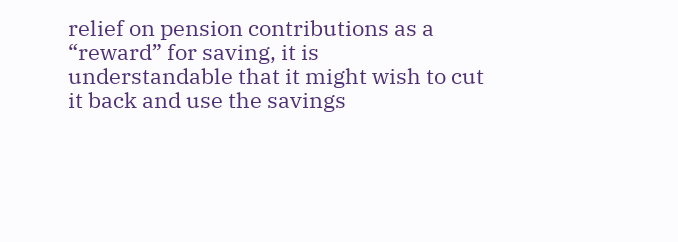relief on pension contributions as a “reward” for saving, it is understandable that it might wish to cut it back and use the savings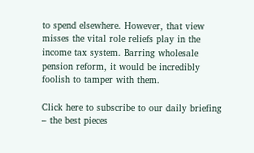to spend elsewhere. However, that view misses the vital role reliefs play in the income tax system. Barring wholesale pension reform, it would be incredibly foolish to tamper with them.

Click here to subscribe to our daily briefing – the best pieces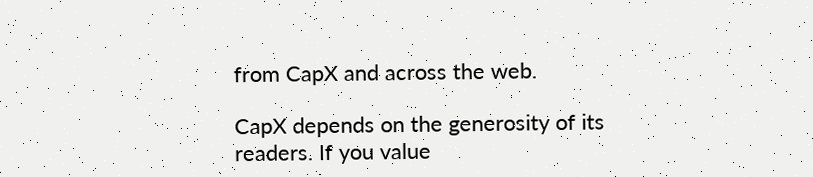from CapX and across the web.

CapX depends on the generosity of its readers. If you value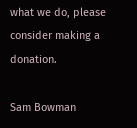what we do, please consider making a donation.

Sam Bowman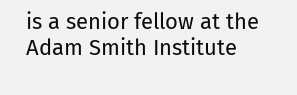is a senior fellow at the Adam Smith Institute